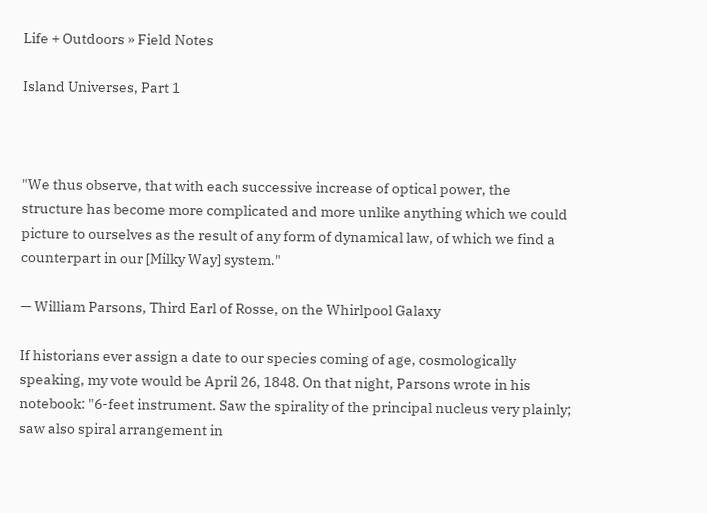Life + Outdoors » Field Notes

Island Universes, Part 1



"We thus observe, that with each successive increase of optical power, the structure has become more complicated and more unlike anything which we could picture to ourselves as the result of any form of dynamical law, of which we find a counterpart in our [Milky Way] system."

— William Parsons, Third Earl of Rosse, on the Whirlpool Galaxy

If historians ever assign a date to our species coming of age, cosmologically speaking, my vote would be April 26, 1848. On that night, Parsons wrote in his notebook: "6-feet instrument. Saw the spirality of the principal nucleus very plainly; saw also spiral arrangement in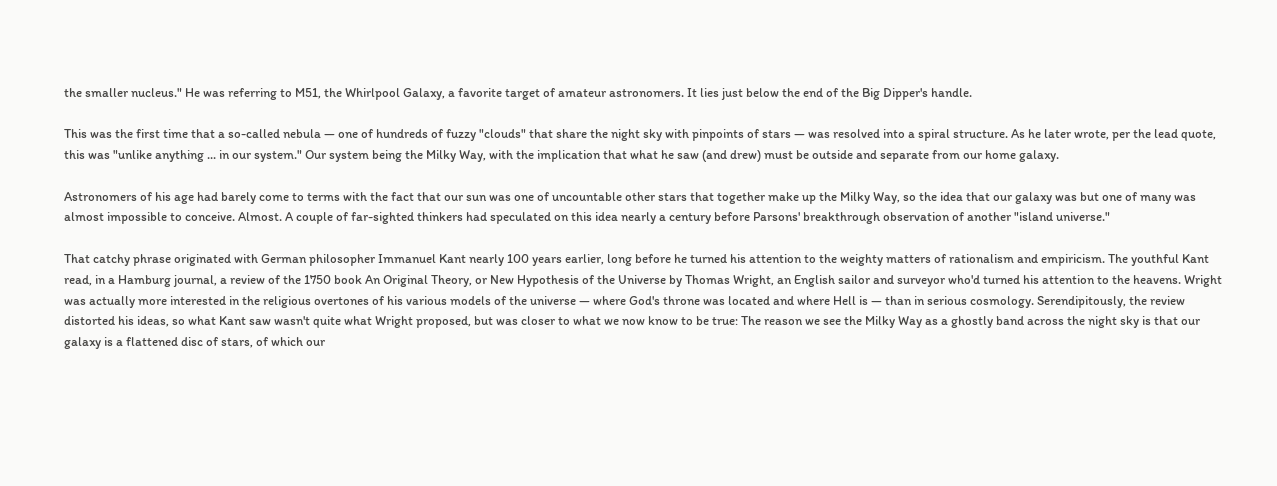the smaller nucleus." He was referring to M51, the Whirlpool Galaxy, a favorite target of amateur astronomers. It lies just below the end of the Big Dipper's handle.

This was the first time that a so-called nebula — one of hundreds of fuzzy "clouds" that share the night sky with pinpoints of stars — was resolved into a spiral structure. As he later wrote, per the lead quote, this was "unlike anything ... in our system." Our system being the Milky Way, with the implication that what he saw (and drew) must be outside and separate from our home galaxy.

Astronomers of his age had barely come to terms with the fact that our sun was one of uncountable other stars that together make up the Milky Way, so the idea that our galaxy was but one of many was almost impossible to conceive. Almost. A couple of far-sighted thinkers had speculated on this idea nearly a century before Parsons' breakthrough observation of another "island universe."

That catchy phrase originated with German philosopher Immanuel Kant nearly 100 years earlier, long before he turned his attention to the weighty matters of rationalism and empiricism. The youthful Kant read, in a Hamburg journal, a review of the 1750 book An Original Theory, or New Hypothesis of the Universe by Thomas Wright, an English sailor and surveyor who'd turned his attention to the heavens. Wright was actually more interested in the religious overtones of his various models of the universe — where God's throne was located and where Hell is — than in serious cosmology. Serendipitously, the review distorted his ideas, so what Kant saw wasn't quite what Wright proposed, but was closer to what we now know to be true: The reason we see the Milky Way as a ghostly band across the night sky is that our galaxy is a flattened disc of stars, of which our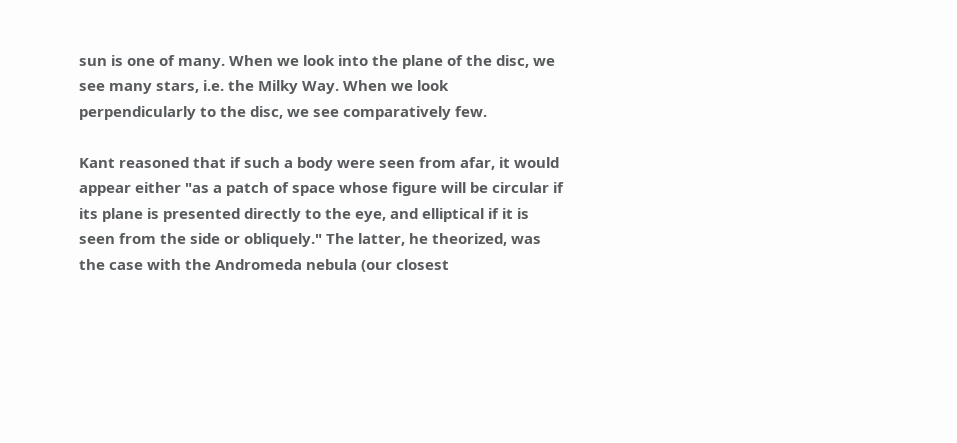sun is one of many. When we look into the plane of the disc, we see many stars, i.e. the Milky Way. When we look perpendicularly to the disc, we see comparatively few.

Kant reasoned that if such a body were seen from afar, it would appear either "as a patch of space whose figure will be circular if its plane is presented directly to the eye, and elliptical if it is seen from the side or obliquely." The latter, he theorized, was the case with the Andromeda nebula (our closest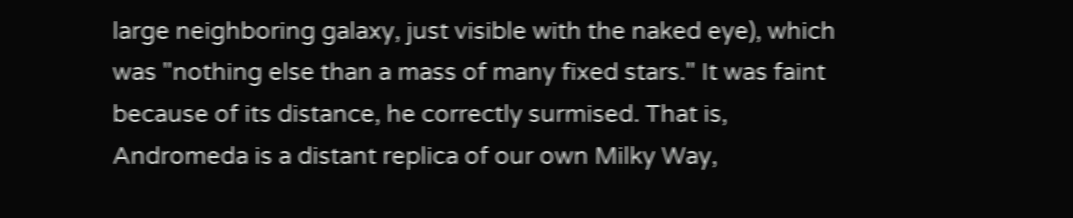large neighboring galaxy, just visible with the naked eye), which was "nothing else than a mass of many fixed stars." It was faint because of its distance, he correctly surmised. That is, Andromeda is a distant replica of our own Milky Way,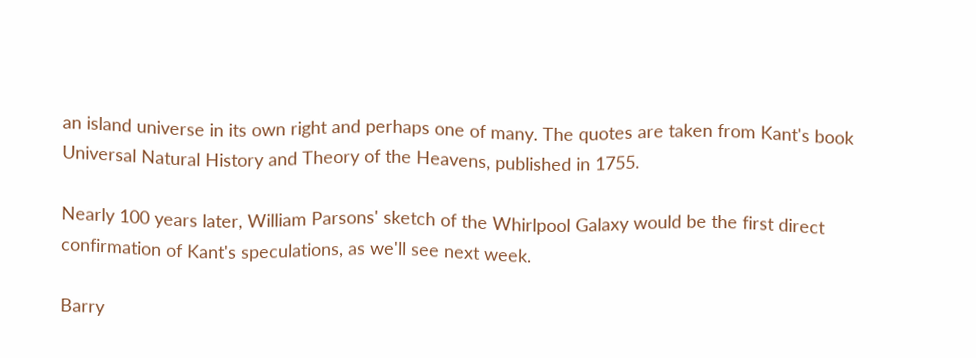an island universe in its own right and perhaps one of many. The quotes are taken from Kant's book Universal Natural History and Theory of the Heavens, published in 1755.

Nearly 100 years later, William Parsons' sketch of the Whirlpool Galaxy would be the first direct confirmation of Kant's speculations, as we'll see next week.

Barry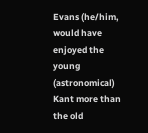Evans (he/him, would have enjoyed the young (astronomical) Kant more than the old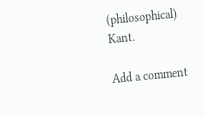(philosophical) Kant.

Add a comment